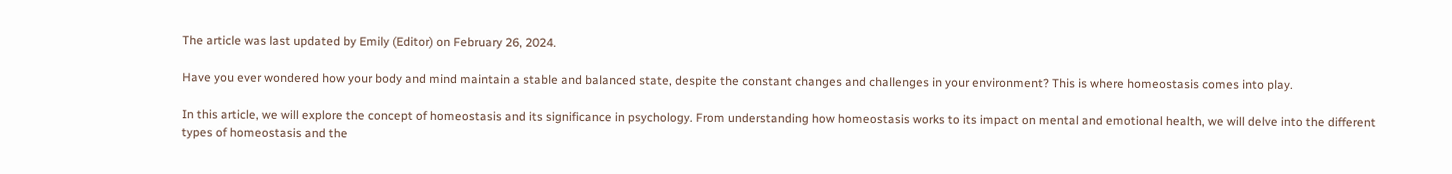The article was last updated by Emily (Editor) on February 26, 2024.

Have you ever wondered how your body and mind maintain a stable and balanced state, despite the constant changes and challenges in your environment? This is where homeostasis comes into play.

In this article, we will explore the concept of homeostasis and its significance in psychology. From understanding how homeostasis works to its impact on mental and emotional health, we will delve into the different types of homeostasis and the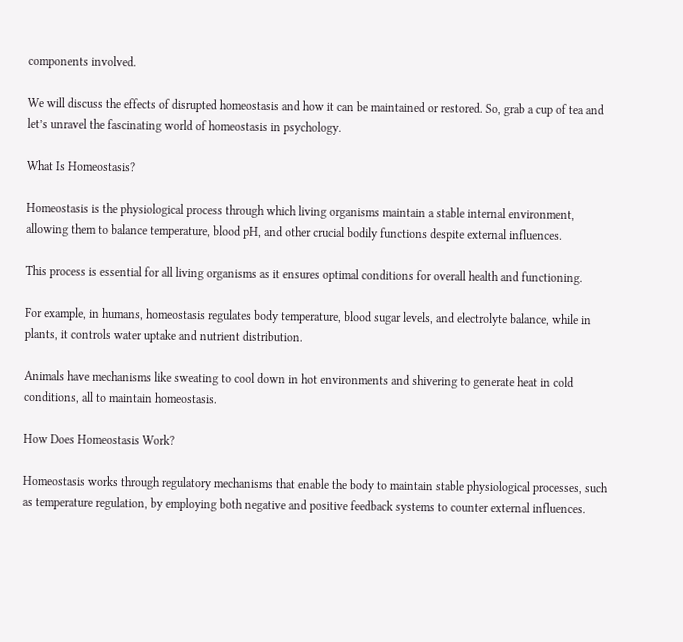components involved.

We will discuss the effects of disrupted homeostasis and how it can be maintained or restored. So, grab a cup of tea and let’s unravel the fascinating world of homeostasis in psychology.

What Is Homeostasis?

Homeostasis is the physiological process through which living organisms maintain a stable internal environment, allowing them to balance temperature, blood pH, and other crucial bodily functions despite external influences.

This process is essential for all living organisms as it ensures optimal conditions for overall health and functioning.

For example, in humans, homeostasis regulates body temperature, blood sugar levels, and electrolyte balance, while in plants, it controls water uptake and nutrient distribution.

Animals have mechanisms like sweating to cool down in hot environments and shivering to generate heat in cold conditions, all to maintain homeostasis.

How Does Homeostasis Work?

Homeostasis works through regulatory mechanisms that enable the body to maintain stable physiological processes, such as temperature regulation, by employing both negative and positive feedback systems to counter external influences.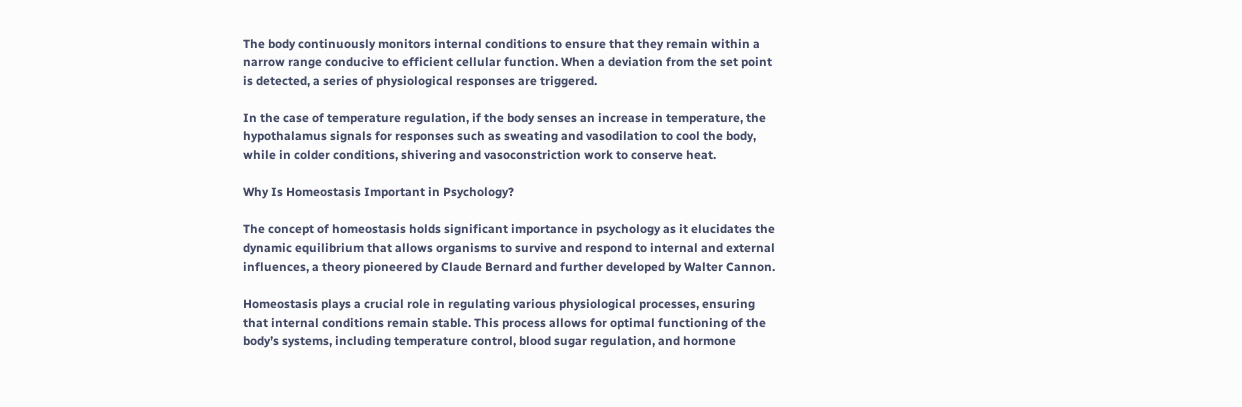The body continuously monitors internal conditions to ensure that they remain within a narrow range conducive to efficient cellular function. When a deviation from the set point is detected, a series of physiological responses are triggered.

In the case of temperature regulation, if the body senses an increase in temperature, the hypothalamus signals for responses such as sweating and vasodilation to cool the body, while in colder conditions, shivering and vasoconstriction work to conserve heat.

Why Is Homeostasis Important in Psychology?

The concept of homeostasis holds significant importance in psychology as it elucidates the dynamic equilibrium that allows organisms to survive and respond to internal and external influences, a theory pioneered by Claude Bernard and further developed by Walter Cannon.

Homeostasis plays a crucial role in regulating various physiological processes, ensuring that internal conditions remain stable. This process allows for optimal functioning of the body’s systems, including temperature control, blood sugar regulation, and hormone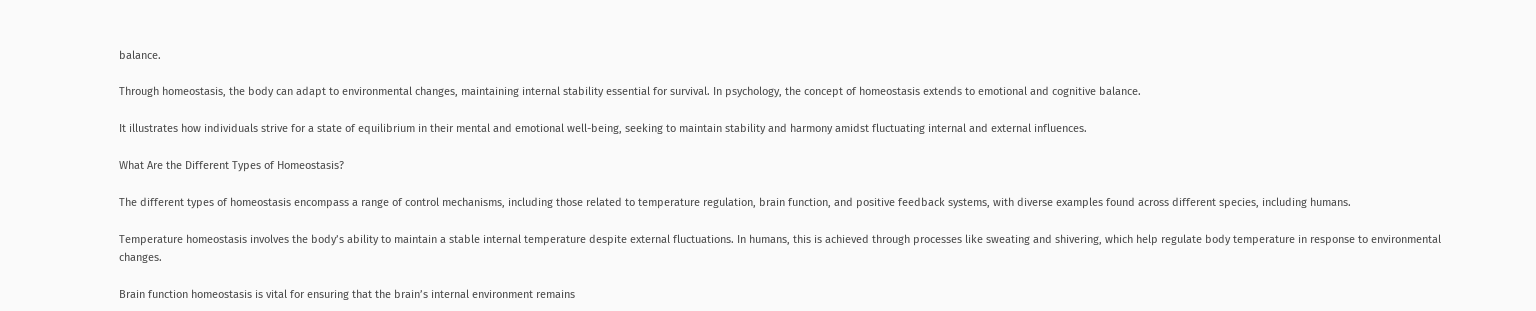balance.

Through homeostasis, the body can adapt to environmental changes, maintaining internal stability essential for survival. In psychology, the concept of homeostasis extends to emotional and cognitive balance.

It illustrates how individuals strive for a state of equilibrium in their mental and emotional well-being, seeking to maintain stability and harmony amidst fluctuating internal and external influences.

What Are the Different Types of Homeostasis?

The different types of homeostasis encompass a range of control mechanisms, including those related to temperature regulation, brain function, and positive feedback systems, with diverse examples found across different species, including humans.

Temperature homeostasis involves the body’s ability to maintain a stable internal temperature despite external fluctuations. In humans, this is achieved through processes like sweating and shivering, which help regulate body temperature in response to environmental changes.

Brain function homeostasis is vital for ensuring that the brain’s internal environment remains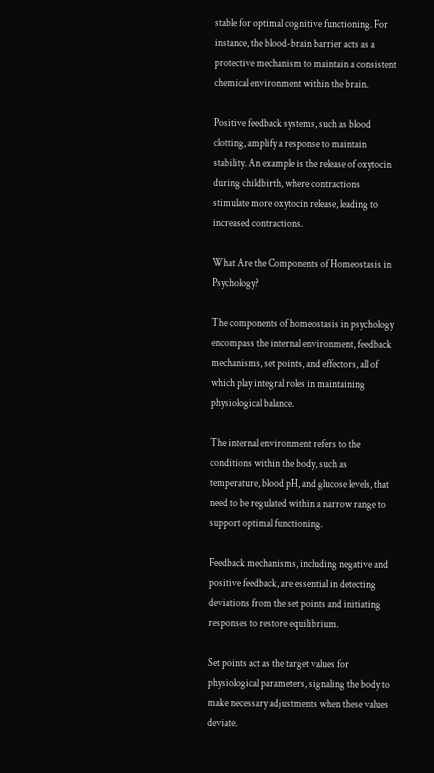stable for optimal cognitive functioning. For instance, the blood-brain barrier acts as a protective mechanism to maintain a consistent chemical environment within the brain.

Positive feedback systems, such as blood clotting, amplify a response to maintain stability. An example is the release of oxytocin during childbirth, where contractions stimulate more oxytocin release, leading to increased contractions.

What Are the Components of Homeostasis in Psychology?

The components of homeostasis in psychology encompass the internal environment, feedback mechanisms, set points, and effectors, all of which play integral roles in maintaining physiological balance.

The internal environment refers to the conditions within the body, such as temperature, blood pH, and glucose levels, that need to be regulated within a narrow range to support optimal functioning.

Feedback mechanisms, including negative and positive feedback, are essential in detecting deviations from the set points and initiating responses to restore equilibrium.

Set points act as the target values for physiological parameters, signaling the body to make necessary adjustments when these values deviate.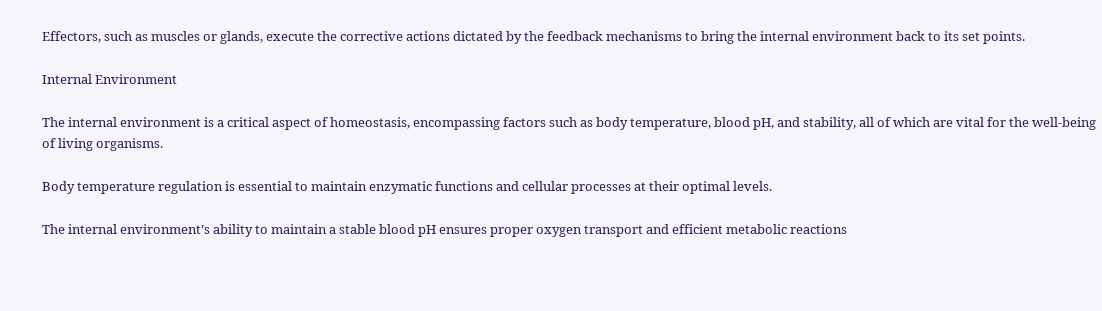Effectors, such as muscles or glands, execute the corrective actions dictated by the feedback mechanisms to bring the internal environment back to its set points.

Internal Environment

The internal environment is a critical aspect of homeostasis, encompassing factors such as body temperature, blood pH, and stability, all of which are vital for the well-being of living organisms.

Body temperature regulation is essential to maintain enzymatic functions and cellular processes at their optimal levels.

The internal environment’s ability to maintain a stable blood pH ensures proper oxygen transport and efficient metabolic reactions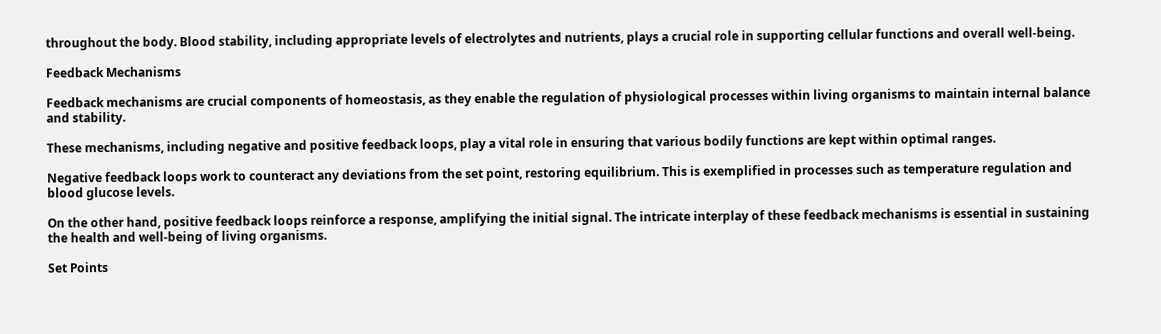throughout the body. Blood stability, including appropriate levels of electrolytes and nutrients, plays a crucial role in supporting cellular functions and overall well-being.

Feedback Mechanisms

Feedback mechanisms are crucial components of homeostasis, as they enable the regulation of physiological processes within living organisms to maintain internal balance and stability.

These mechanisms, including negative and positive feedback loops, play a vital role in ensuring that various bodily functions are kept within optimal ranges.

Negative feedback loops work to counteract any deviations from the set point, restoring equilibrium. This is exemplified in processes such as temperature regulation and blood glucose levels.

On the other hand, positive feedback loops reinforce a response, amplifying the initial signal. The intricate interplay of these feedback mechanisms is essential in sustaining the health and well-being of living organisms.

Set Points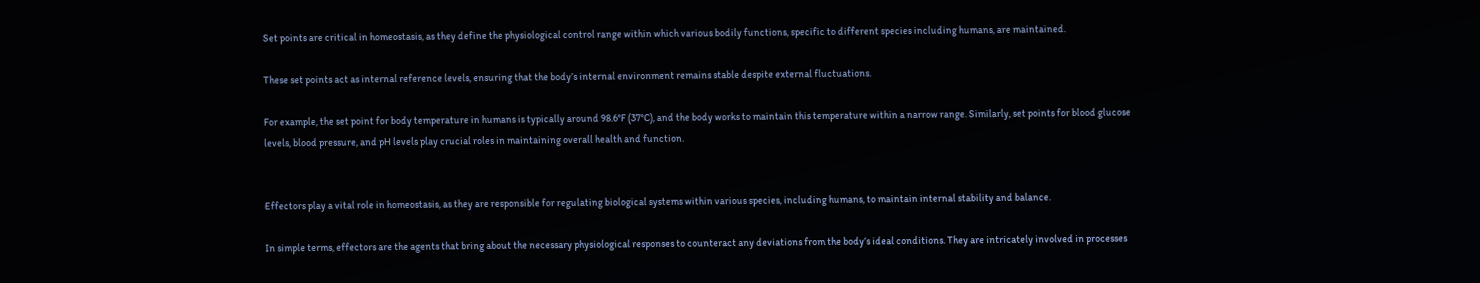Set points are critical in homeostasis, as they define the physiological control range within which various bodily functions, specific to different species including humans, are maintained.

These set points act as internal reference levels, ensuring that the body’s internal environment remains stable despite external fluctuations.

For example, the set point for body temperature in humans is typically around 98.6°F (37°C), and the body works to maintain this temperature within a narrow range. Similarly, set points for blood glucose levels, blood pressure, and pH levels play crucial roles in maintaining overall health and function.


Effectors play a vital role in homeostasis, as they are responsible for regulating biological systems within various species, including humans, to maintain internal stability and balance.

In simple terms, effectors are the agents that bring about the necessary physiological responses to counteract any deviations from the body’s ideal conditions. They are intricately involved in processes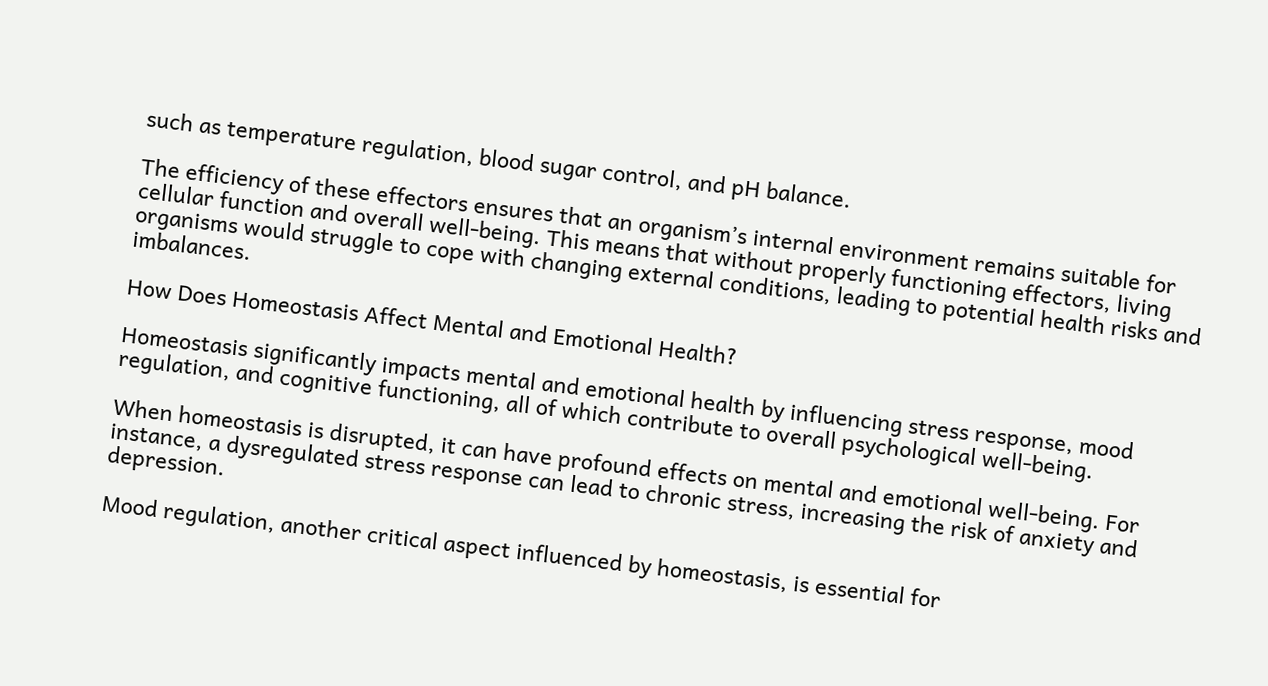such as temperature regulation, blood sugar control, and pH balance.

The efficiency of these effectors ensures that an organism’s internal environment remains suitable for cellular function and overall well-being. This means that without properly functioning effectors, living organisms would struggle to cope with changing external conditions, leading to potential health risks and imbalances.

How Does Homeostasis Affect Mental and Emotional Health?

Homeostasis significantly impacts mental and emotional health by influencing stress response, mood regulation, and cognitive functioning, all of which contribute to overall psychological well-being.

When homeostasis is disrupted, it can have profound effects on mental and emotional well-being. For instance, a dysregulated stress response can lead to chronic stress, increasing the risk of anxiety and depression.

Mood regulation, another critical aspect influenced by homeostasis, is essential for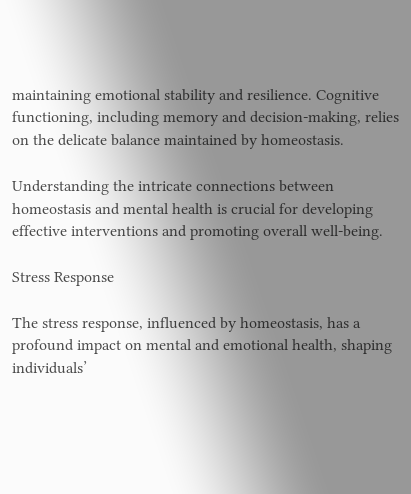maintaining emotional stability and resilience. Cognitive functioning, including memory and decision-making, relies on the delicate balance maintained by homeostasis.

Understanding the intricate connections between homeostasis and mental health is crucial for developing effective interventions and promoting overall well-being.

Stress Response

The stress response, influenced by homeostasis, has a profound impact on mental and emotional health, shaping individuals’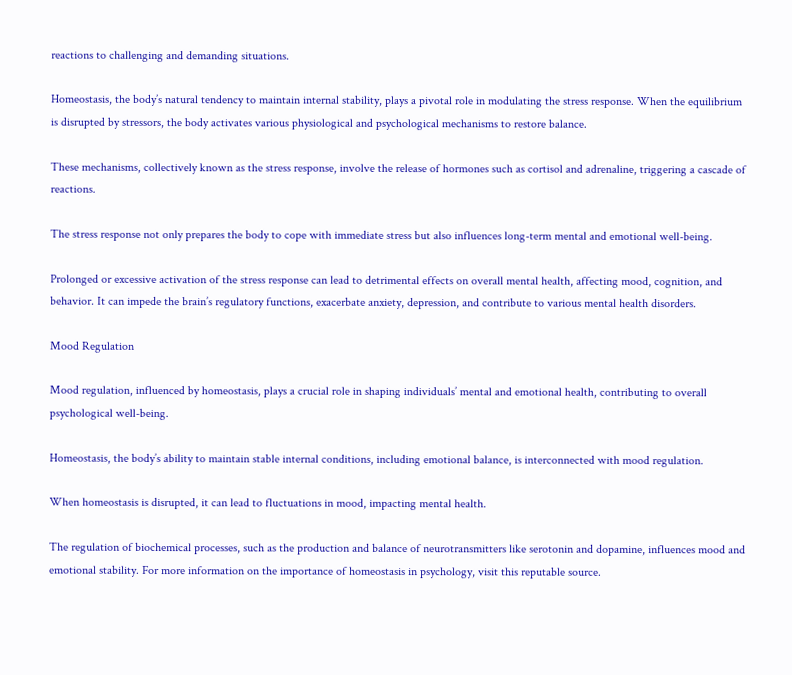reactions to challenging and demanding situations.

Homeostasis, the body’s natural tendency to maintain internal stability, plays a pivotal role in modulating the stress response. When the equilibrium is disrupted by stressors, the body activates various physiological and psychological mechanisms to restore balance.

These mechanisms, collectively known as the stress response, involve the release of hormones such as cortisol and adrenaline, triggering a cascade of reactions.

The stress response not only prepares the body to cope with immediate stress but also influences long-term mental and emotional well-being.

Prolonged or excessive activation of the stress response can lead to detrimental effects on overall mental health, affecting mood, cognition, and behavior. It can impede the brain’s regulatory functions, exacerbate anxiety, depression, and contribute to various mental health disorders.

Mood Regulation

Mood regulation, influenced by homeostasis, plays a crucial role in shaping individuals’ mental and emotional health, contributing to overall psychological well-being.

Homeostasis, the body’s ability to maintain stable internal conditions, including emotional balance, is interconnected with mood regulation.

When homeostasis is disrupted, it can lead to fluctuations in mood, impacting mental health.

The regulation of biochemical processes, such as the production and balance of neurotransmitters like serotonin and dopamine, influences mood and emotional stability. For more information on the importance of homeostasis in psychology, visit this reputable source.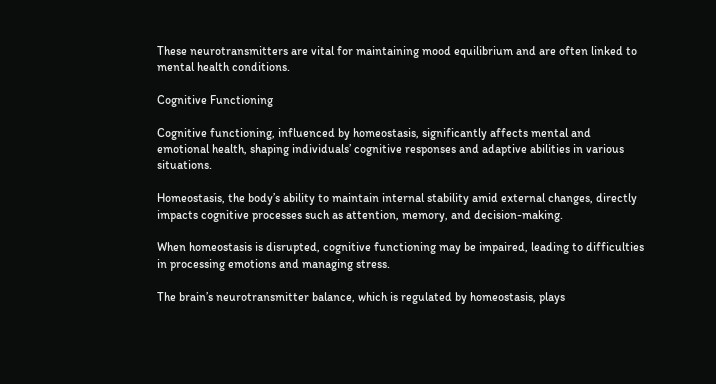These neurotransmitters are vital for maintaining mood equilibrium and are often linked to mental health conditions.

Cognitive Functioning

Cognitive functioning, influenced by homeostasis, significantly affects mental and emotional health, shaping individuals’ cognitive responses and adaptive abilities in various situations.

Homeostasis, the body’s ability to maintain internal stability amid external changes, directly impacts cognitive processes such as attention, memory, and decision-making.

When homeostasis is disrupted, cognitive functioning may be impaired, leading to difficulties in processing emotions and managing stress.

The brain’s neurotransmitter balance, which is regulated by homeostasis, plays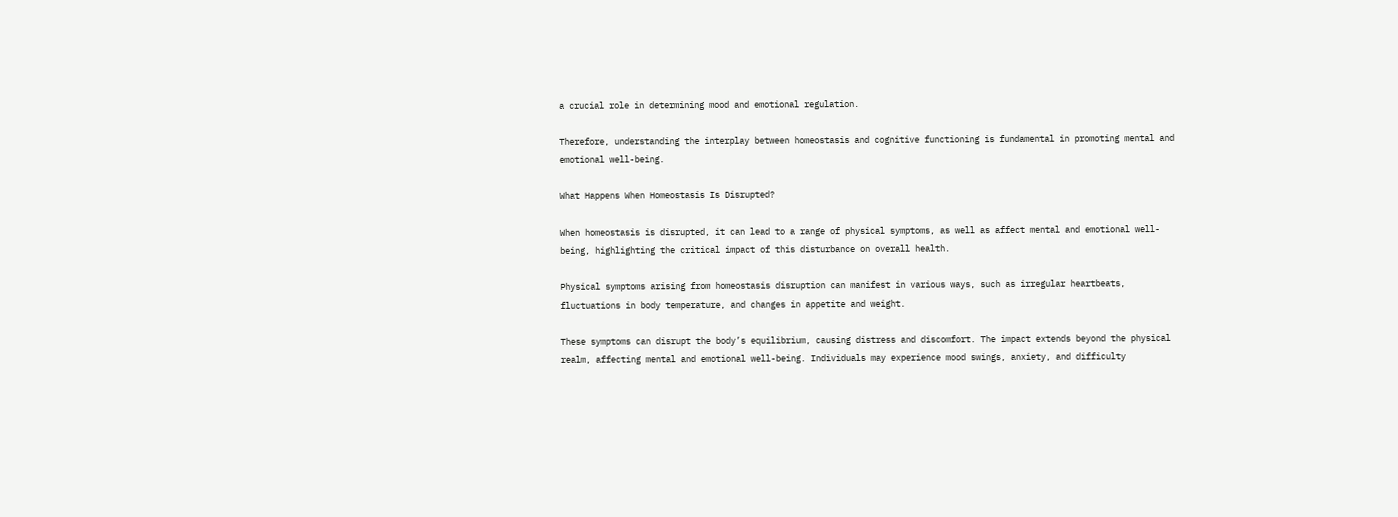a crucial role in determining mood and emotional regulation.

Therefore, understanding the interplay between homeostasis and cognitive functioning is fundamental in promoting mental and emotional well-being.

What Happens When Homeostasis Is Disrupted?

When homeostasis is disrupted, it can lead to a range of physical symptoms, as well as affect mental and emotional well-being, highlighting the critical impact of this disturbance on overall health.

Physical symptoms arising from homeostasis disruption can manifest in various ways, such as irregular heartbeats, fluctuations in body temperature, and changes in appetite and weight.

These symptoms can disrupt the body’s equilibrium, causing distress and discomfort. The impact extends beyond the physical realm, affecting mental and emotional well-being. Individuals may experience mood swings, anxiety, and difficulty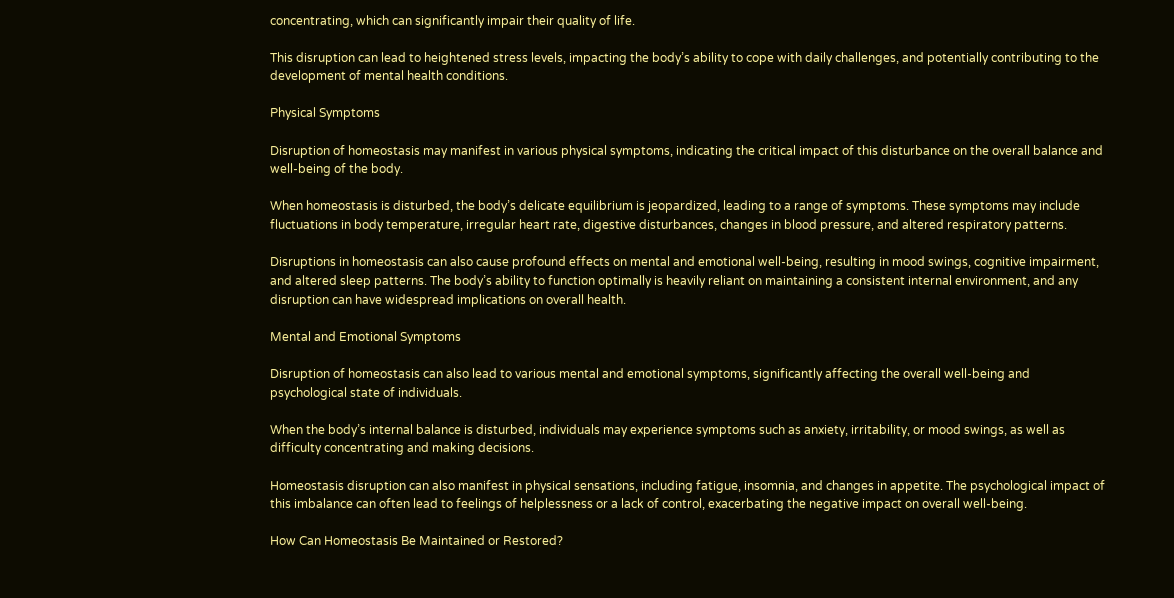concentrating, which can significantly impair their quality of life.

This disruption can lead to heightened stress levels, impacting the body’s ability to cope with daily challenges, and potentially contributing to the development of mental health conditions.

Physical Symptoms

Disruption of homeostasis may manifest in various physical symptoms, indicating the critical impact of this disturbance on the overall balance and well-being of the body.

When homeostasis is disturbed, the body’s delicate equilibrium is jeopardized, leading to a range of symptoms. These symptoms may include fluctuations in body temperature, irregular heart rate, digestive disturbances, changes in blood pressure, and altered respiratory patterns.

Disruptions in homeostasis can also cause profound effects on mental and emotional well-being, resulting in mood swings, cognitive impairment, and altered sleep patterns. The body’s ability to function optimally is heavily reliant on maintaining a consistent internal environment, and any disruption can have widespread implications on overall health.

Mental and Emotional Symptoms

Disruption of homeostasis can also lead to various mental and emotional symptoms, significantly affecting the overall well-being and psychological state of individuals.

When the body’s internal balance is disturbed, individuals may experience symptoms such as anxiety, irritability, or mood swings, as well as difficulty concentrating and making decisions.

Homeostasis disruption can also manifest in physical sensations, including fatigue, insomnia, and changes in appetite. The psychological impact of this imbalance can often lead to feelings of helplessness or a lack of control, exacerbating the negative impact on overall well-being.

How Can Homeostasis Be Maintained or Restored?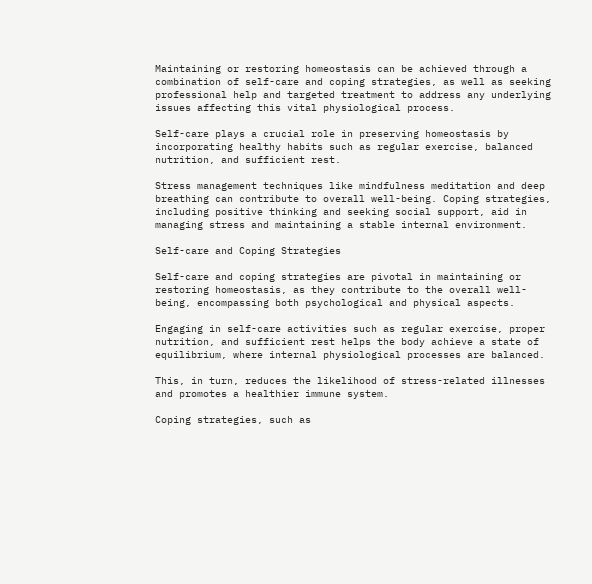Maintaining or restoring homeostasis can be achieved through a combination of self-care and coping strategies, as well as seeking professional help and targeted treatment to address any underlying issues affecting this vital physiological process.

Self-care plays a crucial role in preserving homeostasis by incorporating healthy habits such as regular exercise, balanced nutrition, and sufficient rest.

Stress management techniques like mindfulness meditation and deep breathing can contribute to overall well-being. Coping strategies, including positive thinking and seeking social support, aid in managing stress and maintaining a stable internal environment.

Self-care and Coping Strategies

Self-care and coping strategies are pivotal in maintaining or restoring homeostasis, as they contribute to the overall well-being, encompassing both psychological and physical aspects.

Engaging in self-care activities such as regular exercise, proper nutrition, and sufficient rest helps the body achieve a state of equilibrium, where internal physiological processes are balanced.

This, in turn, reduces the likelihood of stress-related illnesses and promotes a healthier immune system.

Coping strategies, such as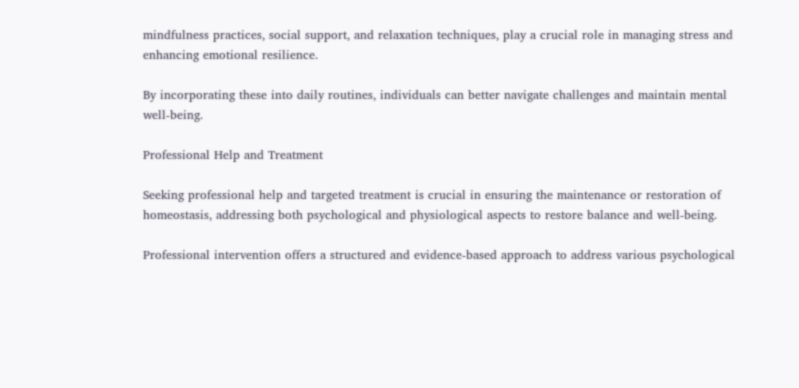mindfulness practices, social support, and relaxation techniques, play a crucial role in managing stress and enhancing emotional resilience.

By incorporating these into daily routines, individuals can better navigate challenges and maintain mental well-being.

Professional Help and Treatment

Seeking professional help and targeted treatment is crucial in ensuring the maintenance or restoration of homeostasis, addressing both psychological and physiological aspects to restore balance and well-being.

Professional intervention offers a structured and evidence-based approach to address various psychological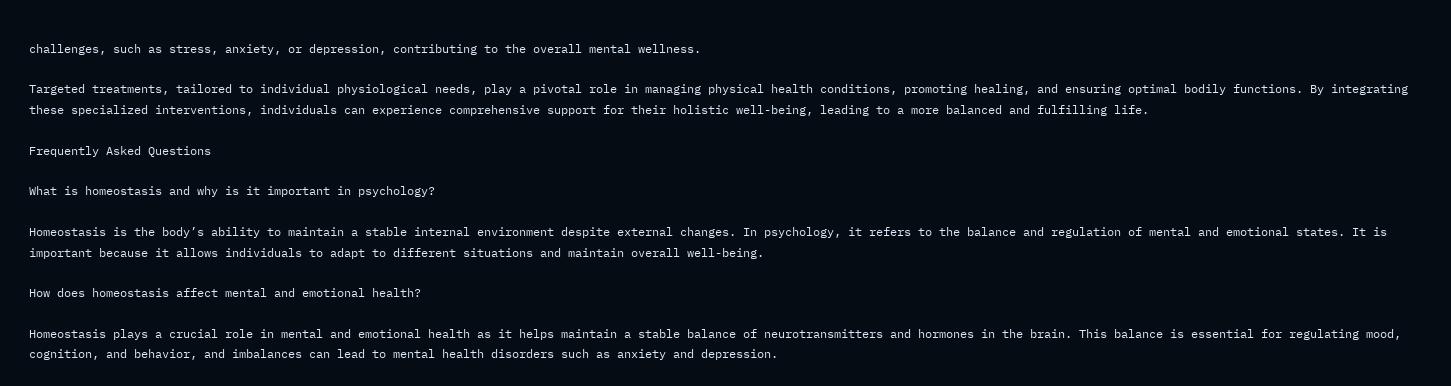challenges, such as stress, anxiety, or depression, contributing to the overall mental wellness.

Targeted treatments, tailored to individual physiological needs, play a pivotal role in managing physical health conditions, promoting healing, and ensuring optimal bodily functions. By integrating these specialized interventions, individuals can experience comprehensive support for their holistic well-being, leading to a more balanced and fulfilling life.

Frequently Asked Questions

What is homeostasis and why is it important in psychology?

Homeostasis is the body’s ability to maintain a stable internal environment despite external changes. In psychology, it refers to the balance and regulation of mental and emotional states. It is important because it allows individuals to adapt to different situations and maintain overall well-being.

How does homeostasis affect mental and emotional health?

Homeostasis plays a crucial role in mental and emotional health as it helps maintain a stable balance of neurotransmitters and hormones in the brain. This balance is essential for regulating mood, cognition, and behavior, and imbalances can lead to mental health disorders such as anxiety and depression.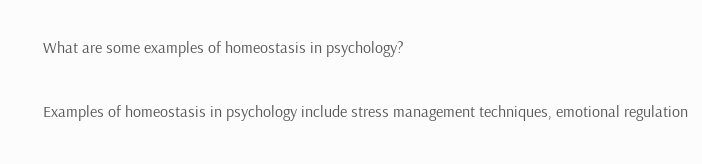What are some examples of homeostasis in psychology?

Examples of homeostasis in psychology include stress management techniques, emotional regulation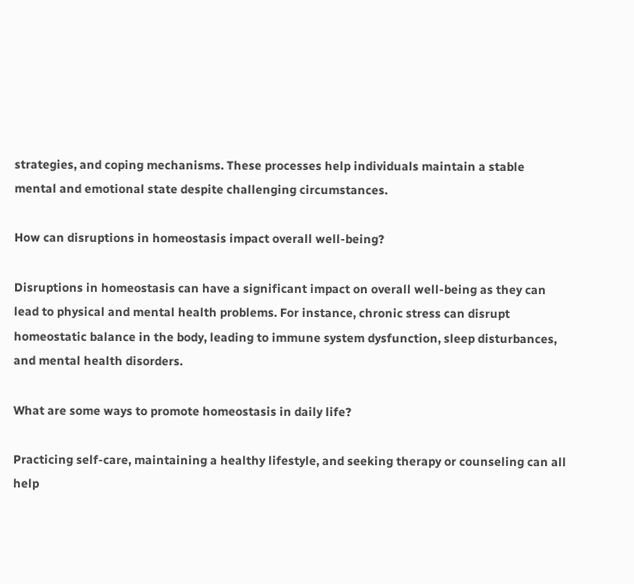strategies, and coping mechanisms. These processes help individuals maintain a stable mental and emotional state despite challenging circumstances.

How can disruptions in homeostasis impact overall well-being?

Disruptions in homeostasis can have a significant impact on overall well-being as they can lead to physical and mental health problems. For instance, chronic stress can disrupt homeostatic balance in the body, leading to immune system dysfunction, sleep disturbances, and mental health disorders.

What are some ways to promote homeostasis in daily life?

Practicing self-care, maintaining a healthy lifestyle, and seeking therapy or counseling can all help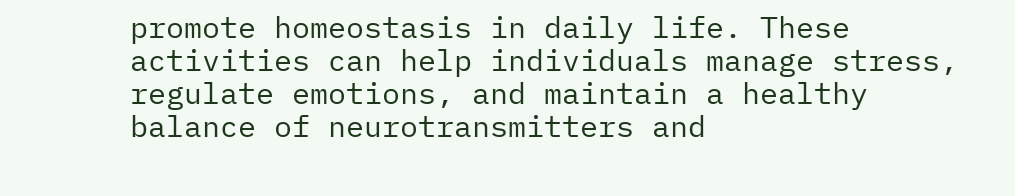promote homeostasis in daily life. These activities can help individuals manage stress, regulate emotions, and maintain a healthy balance of neurotransmitters and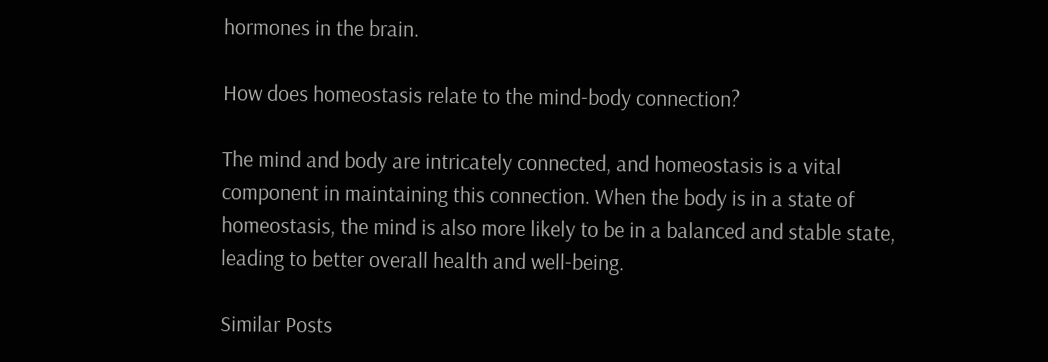hormones in the brain.

How does homeostasis relate to the mind-body connection?

The mind and body are intricately connected, and homeostasis is a vital component in maintaining this connection. When the body is in a state of homeostasis, the mind is also more likely to be in a balanced and stable state, leading to better overall health and well-being.

Similar Posts